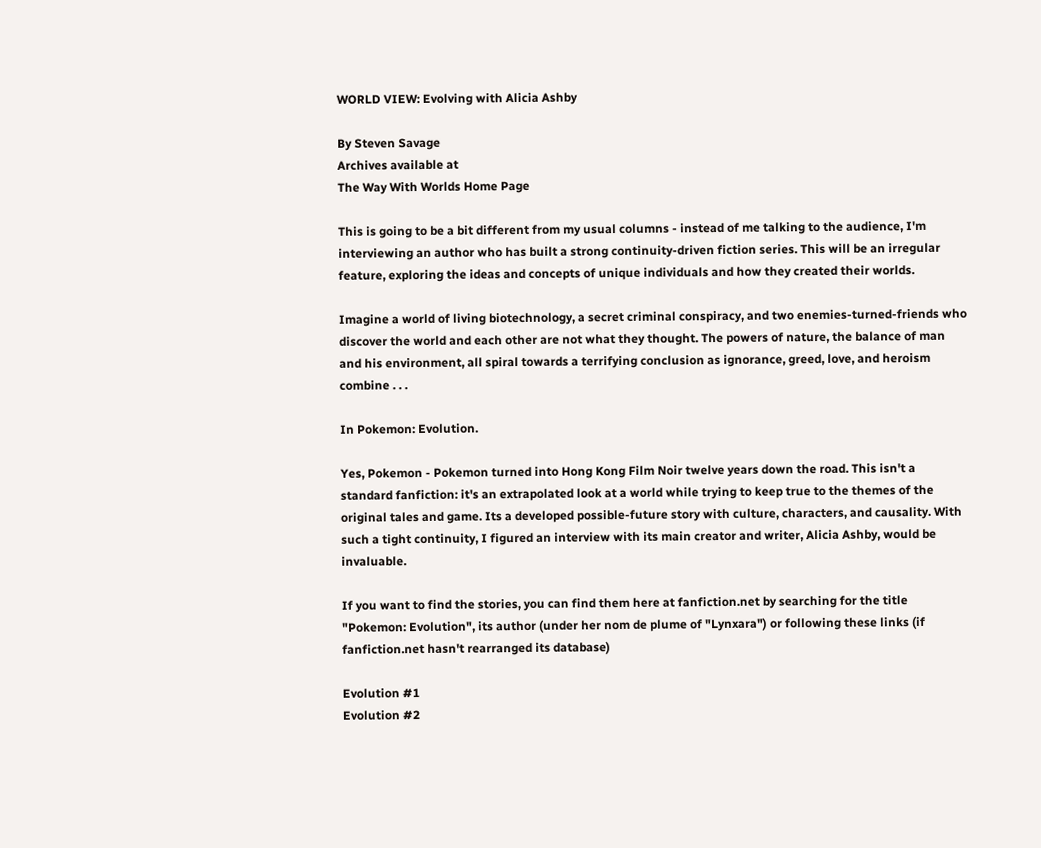WORLD VIEW: Evolving with Alicia Ashby

By Steven Savage
Archives available at
The Way With Worlds Home Page

This is going to be a bit different from my usual columns - instead of me talking to the audience, I'm interviewing an author who has built a strong continuity-driven fiction series. This will be an irregular feature, exploring the ideas and concepts of unique individuals and how they created their worlds.

Imagine a world of living biotechnology, a secret criminal conspiracy, and two enemies-turned-friends who discover the world and each other are not what they thought. The powers of nature, the balance of man and his environment, all spiral towards a terrifying conclusion as ignorance, greed, love, and heroism combine . . .

In Pokemon: Evolution.

Yes, Pokemon - Pokemon turned into Hong Kong Film Noir twelve years down the road. This isn't a standard fanfiction: it's an extrapolated look at a world while trying to keep true to the themes of the original tales and game. Its a developed possible-future story with culture, characters, and causality. With such a tight continuity, I figured an interview with its main creator and writer, Alicia Ashby, would be invaluable.

If you want to find the stories, you can find them here at fanfiction.net by searching for the title "Pokemon: Evolution", its author (under her nom de plume of "Lynxara") or following these links (if fanfiction.net hasn't rearranged its database)

Evolution #1
Evolution #2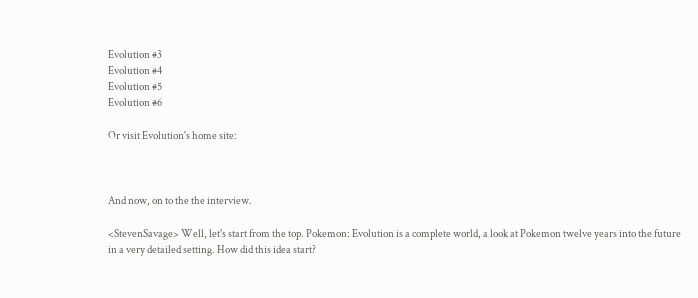Evolution #3
Evolution #4
Evolution #5
Evolution #6

Or visit Evolution's home site:



And now, on to the the interview.

<StevenSavage> Well, let's start from the top. Pokemon: Evolution is a complete world, a look at Pokemon twelve years into the future in a very detailed setting. How did this idea start?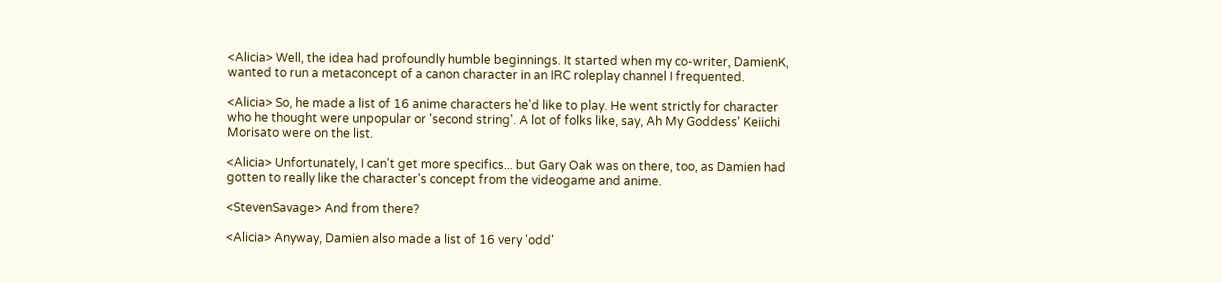<Alicia> Well, the idea had profoundly humble beginnings. It started when my co-writer, DamienK, wanted to run a metaconcept of a canon character in an IRC roleplay channel I frequented.

<Alicia> So, he made a list of 16 anime characters he'd like to play. He went strictly for character who he thought were unpopular or 'second string'. A lot of folks like, say, Ah My Goddess' Keiichi Morisato were on the list.

<Alicia> Unfortunately, I can't get more specifics... but Gary Oak was on there, too, as Damien had gotten to really like the character's concept from the videogame and anime.

<StevenSavage> And from there?

<Alicia> Anyway, Damien also made a list of 16 very 'odd'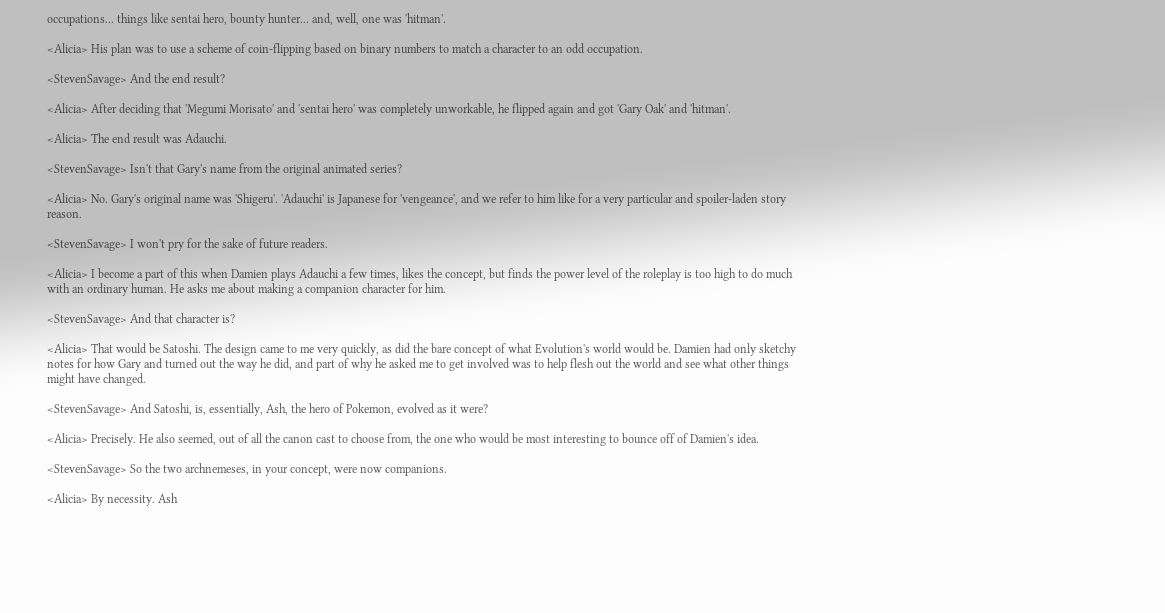occupations... things like sentai hero, bounty hunter... and, well, one was 'hitman'.

<Alicia> His plan was to use a scheme of coin-flipping based on binary numbers to match a character to an odd occupation.

<StevenSavage> And the end result?

<Alicia> After deciding that 'Megumi Morisato' and 'sentai hero' was completely unworkable, he flipped again and got 'Gary Oak' and 'hitman'.

<Alicia> The end result was Adauchi.

<StevenSavage> Isn't that Gary's name from the original animated series?

<Alicia> No. Gary's original name was 'Shigeru'. 'Adauchi' is Japanese for 'vengeance', and we refer to him like for a very particular and spoiler-laden story reason.

<StevenSavage> I won't pry for the sake of future readers.

<Alicia> I become a part of this when Damien plays Adauchi a few times, likes the concept, but finds the power level of the roleplay is too high to do much with an ordinary human. He asks me about making a companion character for him.

<StevenSavage> And that character is?

<Alicia> That would be Satoshi. The design came to me very quickly, as did the bare concept of what Evolution's world would be. Damien had only sketchy notes for how Gary and turned out the way he did, and part of why he asked me to get involved was to help flesh out the world and see what other things might have changed.

<StevenSavage> And Satoshi, is, essentially, Ash, the hero of Pokemon, evolved as it were?

<Alicia> Precisely. He also seemed, out of all the canon cast to choose from, the one who would be most interesting to bounce off of Damien's idea.

<StevenSavage> So the two archnemeses, in your concept, were now companions.

<Alicia> By necessity. Ash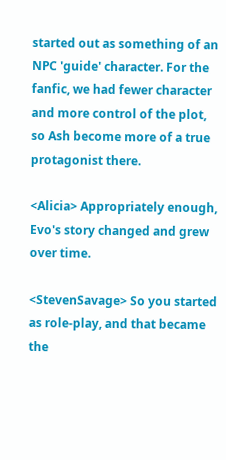started out as something of an NPC 'guide' character. For the fanfic, we had fewer character and more control of the plot, so Ash become more of a true protagonist there.

<Alicia> Appropriately enough, Evo's story changed and grew over time.

<StevenSavage> So you started as role-play, and that became the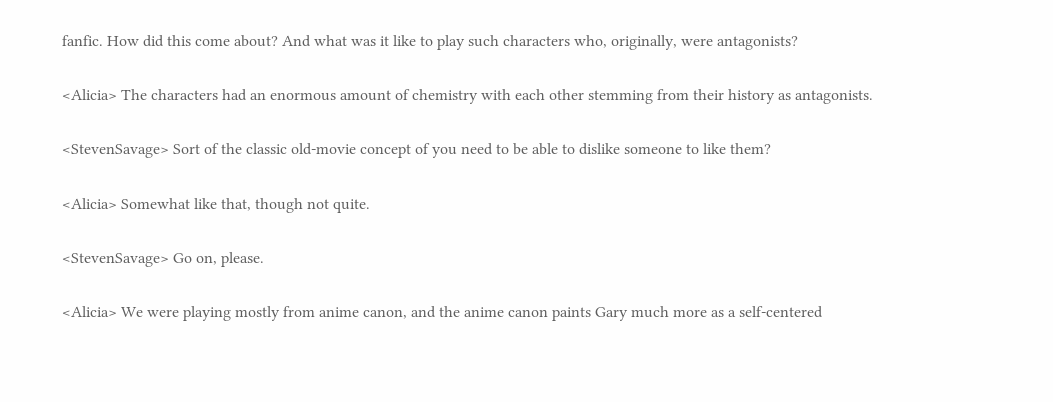fanfic. How did this come about? And what was it like to play such characters who, originally, were antagonists?

<Alicia> The characters had an enormous amount of chemistry with each other stemming from their history as antagonists.

<StevenSavage> Sort of the classic old-movie concept of you need to be able to dislike someone to like them?

<Alicia> Somewhat like that, though not quite.

<StevenSavage> Go on, please.

<Alicia> We were playing mostly from anime canon, and the anime canon paints Gary much more as a self-centered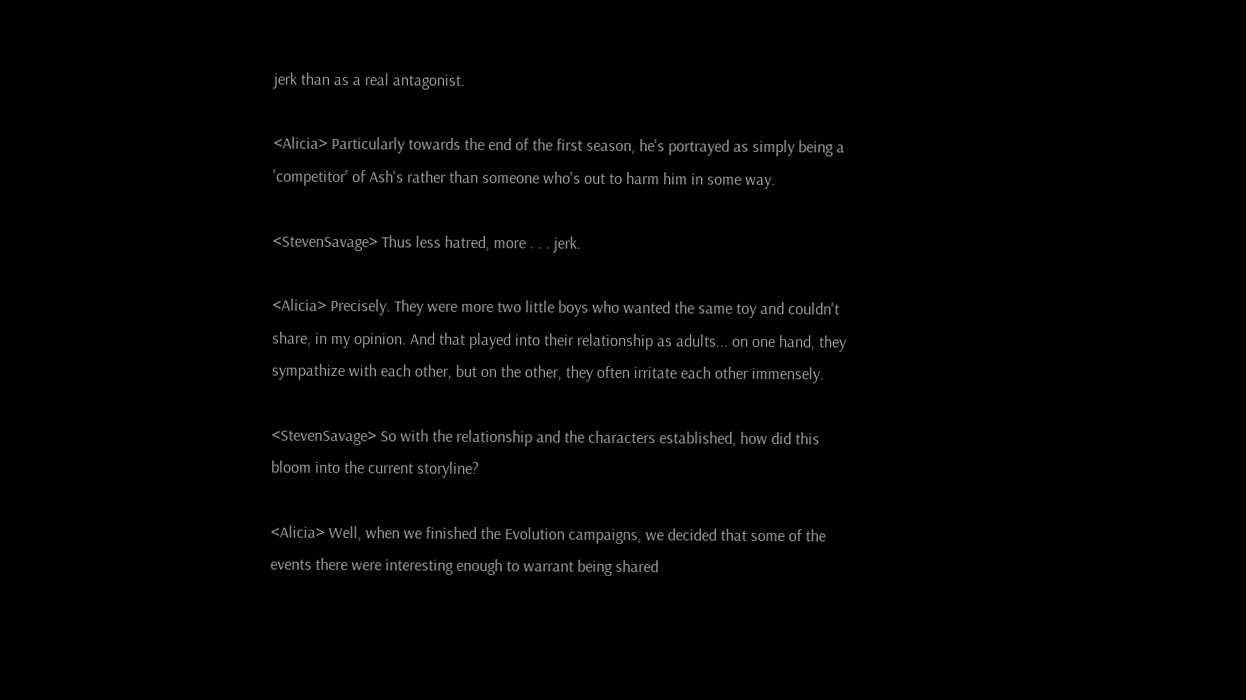jerk than as a real antagonist.

<Alicia> Particularly towards the end of the first season, he's portrayed as simply being a 'competitor' of Ash's rather than someone who's out to harm him in some way.

<StevenSavage> Thus less hatred, more . . . jerk.

<Alicia> Precisely. They were more two little boys who wanted the same toy and couldn't share, in my opinion. And that played into their relationship as adults... on one hand, they sympathize with each other, but on the other, they often irritate each other immensely.

<StevenSavage> So with the relationship and the characters established, how did this bloom into the current storyline?

<Alicia> Well, when we finished the Evolution campaigns, we decided that some of the events there were interesting enough to warrant being shared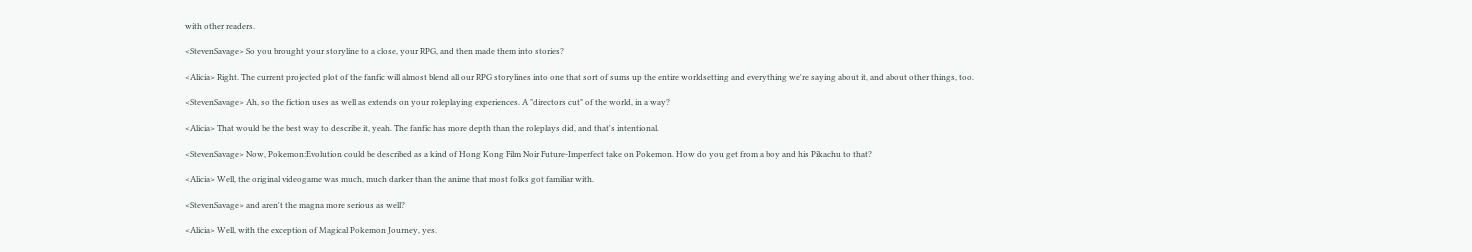with other readers.

<StevenSavage> So you brought your storyline to a close, your RPG, and then made them into stories?

<Alicia> Right. The current projected plot of the fanfic will almost blend all our RPG storylines into one that sort of sums up the entire worldsetting and everything we're saying about it, and about other things, too.

<StevenSavage> Ah, so the fiction uses as well as extends on your roleplaying experiences. A "directors cut" of the world, in a way?

<Alicia> That would be the best way to describe it, yeah. The fanfic has more depth than the roleplays did, and that's intentional.

<StevenSavage> Now, Pokemon:Evolution could be described as a kind of Hong Kong Film Noir Future-Imperfect take on Pokemon. How do you get from a boy and his Pikachu to that?

<Alicia> Well, the original videogame was much, much darker than the anime that most folks got familiar with.

<StevenSavage> and aren't the magna more serious as well?

<Alicia> Well, with the exception of Magical Pokemon Journey, yes.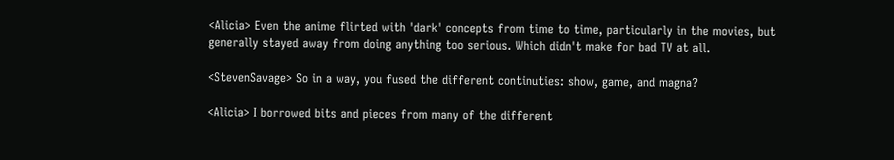<Alicia> Even the anime flirted with 'dark' concepts from time to time, particularly in the movies, but generally stayed away from doing anything too serious. Which didn't make for bad TV at all.

<StevenSavage> So in a way, you fused the different continuties: show, game, and magna?

<Alicia> I borrowed bits and pieces from many of the different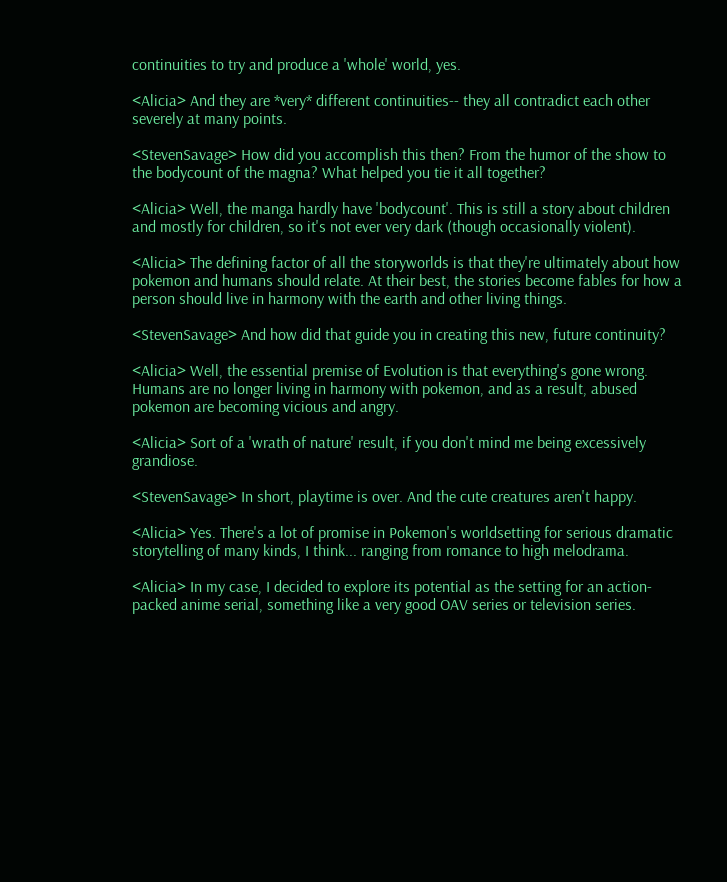continuities to try and produce a 'whole' world, yes.

<Alicia> And they are *very* different continuities-- they all contradict each other severely at many points.

<StevenSavage> How did you accomplish this then? From the humor of the show to the bodycount of the magna? What helped you tie it all together?

<Alicia> Well, the manga hardly have 'bodycount'. This is still a story about children and mostly for children, so it's not ever very dark (though occasionally violent).

<Alicia> The defining factor of all the storyworlds is that they're ultimately about how pokemon and humans should relate. At their best, the stories become fables for how a person should live in harmony with the earth and other living things.

<StevenSavage> And how did that guide you in creating this new, future continuity?

<Alicia> Well, the essential premise of Evolution is that everything's gone wrong. Humans are no longer living in harmony with pokemon, and as a result, abused pokemon are becoming vicious and angry.

<Alicia> Sort of a 'wrath of nature' result, if you don't mind me being excessively grandiose.

<StevenSavage> In short, playtime is over. And the cute creatures aren't happy.

<Alicia> Yes. There's a lot of promise in Pokemon's worldsetting for serious dramatic storytelling of many kinds, I think... ranging from romance to high melodrama.

<Alicia> In my case, I decided to explore its potential as the setting for an action-packed anime serial, something like a very good OAV series or television series.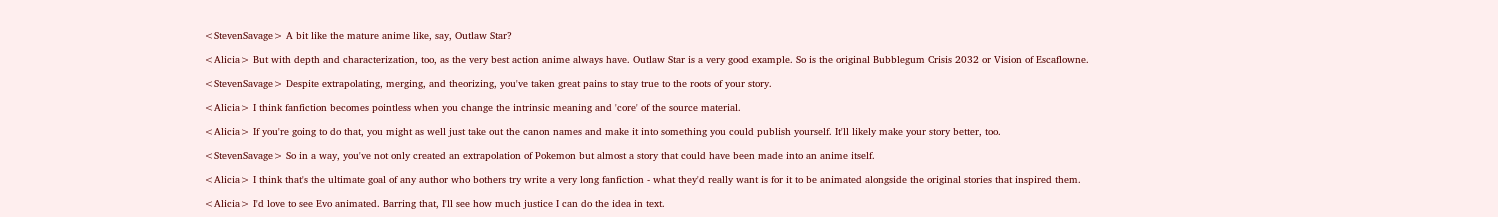<StevenSavage> A bit like the mature anime like, say, Outlaw Star?

<Alicia> But with depth and characterization, too, as the very best action anime always have. Outlaw Star is a very good example. So is the original Bubblegum Crisis 2032 or Vision of Escaflowne.

<StevenSavage> Despite extrapolating, merging, and theorizing, you've taken great pains to stay true to the roots of your story.

<Alicia> I think fanfiction becomes pointless when you change the intrinsic meaning and 'core' of the source material.

<Alicia> If you're going to do that, you might as well just take out the canon names and make it into something you could publish yourself. It'll likely make your story better, too.

<StevenSavage> So in a way, you've not only created an extrapolation of Pokemon but almost a story that could have been made into an anime itself.

<Alicia> I think that's the ultimate goal of any author who bothers try write a very long fanfiction - what they'd really want is for it to be animated alongside the original stories that inspired them.

<Alicia> I'd love to see Evo animated. Barring that, I'll see how much justice I can do the idea in text.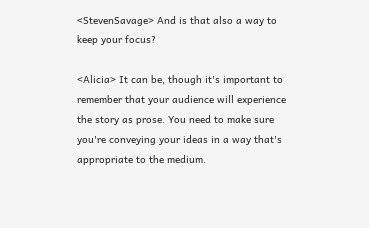<StevenSavage> And is that also a way to keep your focus?

<Alicia> It can be, though it's important to remember that your audience will experience the story as prose. You need to make sure you're conveying your ideas in a way that's appropriate to the medium.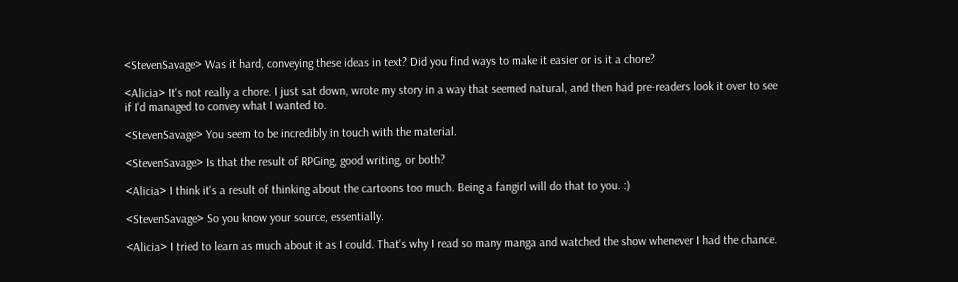<StevenSavage> Was it hard, conveying these ideas in text? Did you find ways to make it easier or is it a chore?

<Alicia> It's not really a chore. I just sat down, wrote my story in a way that seemed natural, and then had pre-readers look it over to see if I'd managed to convey what I wanted to.

<StevenSavage> You seem to be incredibly in touch with the material.

<StevenSavage> Is that the result of RPGing, good writing, or both?

<Alicia> I think it's a result of thinking about the cartoons too much. Being a fangirl will do that to you. :)

<StevenSavage> So you know your source, essentially.

<Alicia> I tried to learn as much about it as I could. That's why I read so many manga and watched the show whenever I had the chance.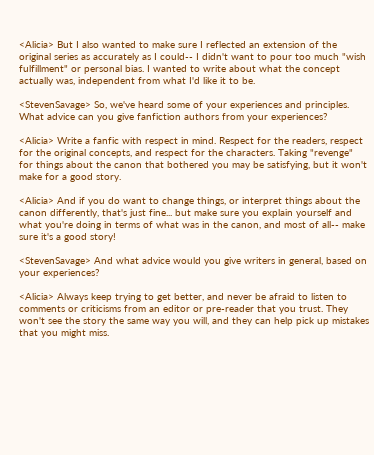<Alicia> But I also wanted to make sure I reflected an extension of the original series as accurately as I could-- I didn't want to pour too much "wish fulfillment" or personal bias. I wanted to write about what the concept actually was, independent from what I'd like it to be.

<StevenSavage> So, we've heard some of your experiences and principles. What advice can you give fanfiction authors from your experiences?

<Alicia> Write a fanfic with respect in mind. Respect for the readers, respect for the original concepts, and respect for the characters. Taking "revenge" for things about the canon that bothered you may be satisfying, but it won't make for a good story.

<Alicia> And if you do want to change things, or interpret things about the canon differently, that's just fine... but make sure you explain yourself and what you're doing in terms of what was in the canon, and most of all-- make sure it's a good story!

<StevenSavage> And what advice would you give writers in general, based on your experiences?

<Alicia> Always keep trying to get better, and never be afraid to listen to comments or criticisms from an editor or pre-reader that you trust. They won't see the story the same way you will, and they can help pick up mistakes that you might miss.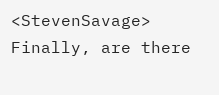<StevenSavage> Finally, are there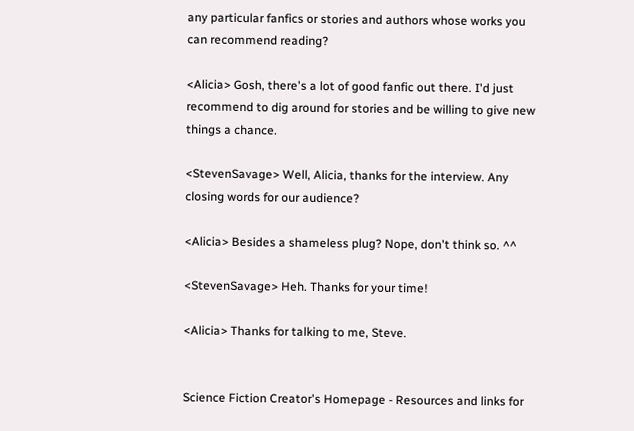any particular fanfics or stories and authors whose works you can recommend reading?

<Alicia> Gosh, there's a lot of good fanfic out there. I'd just recommend to dig around for stories and be willing to give new things a chance.

<StevenSavage> Well, Alicia, thanks for the interview. Any closing words for our audience?

<Alicia> Besides a shameless plug? Nope, don't think so. ^^

<StevenSavage> Heh. Thanks for your time!

<Alicia> Thanks for talking to me, Steve.


Science Fiction Creator's Homepage - Resources and links for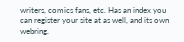writers, comics fans, etc. Has an index you can register your site at as well, and its own webring.